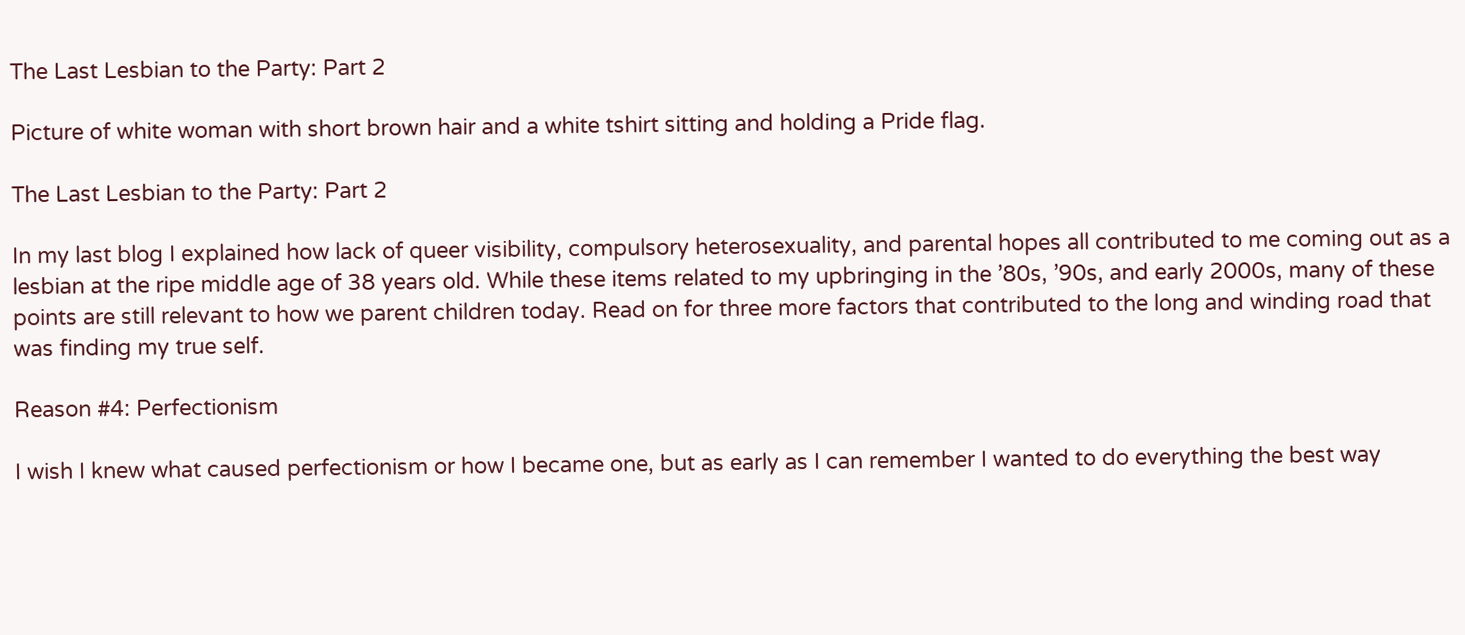The Last Lesbian to the Party: Part 2

Picture of white woman with short brown hair and a white tshirt sitting and holding a Pride flag.

The Last Lesbian to the Party: Part 2

In my last blog I explained how lack of queer visibility, compulsory heterosexuality, and parental hopes all contributed to me coming out as a lesbian at the ripe middle age of 38 years old. While these items related to my upbringing in the ’80s, ’90s, and early 2000s, many of these points are still relevant to how we parent children today. Read on for three more factors that contributed to the long and winding road that was finding my true self.

Reason #4: Perfectionism

I wish I knew what caused perfectionism or how I became one, but as early as I can remember I wanted to do everything the best way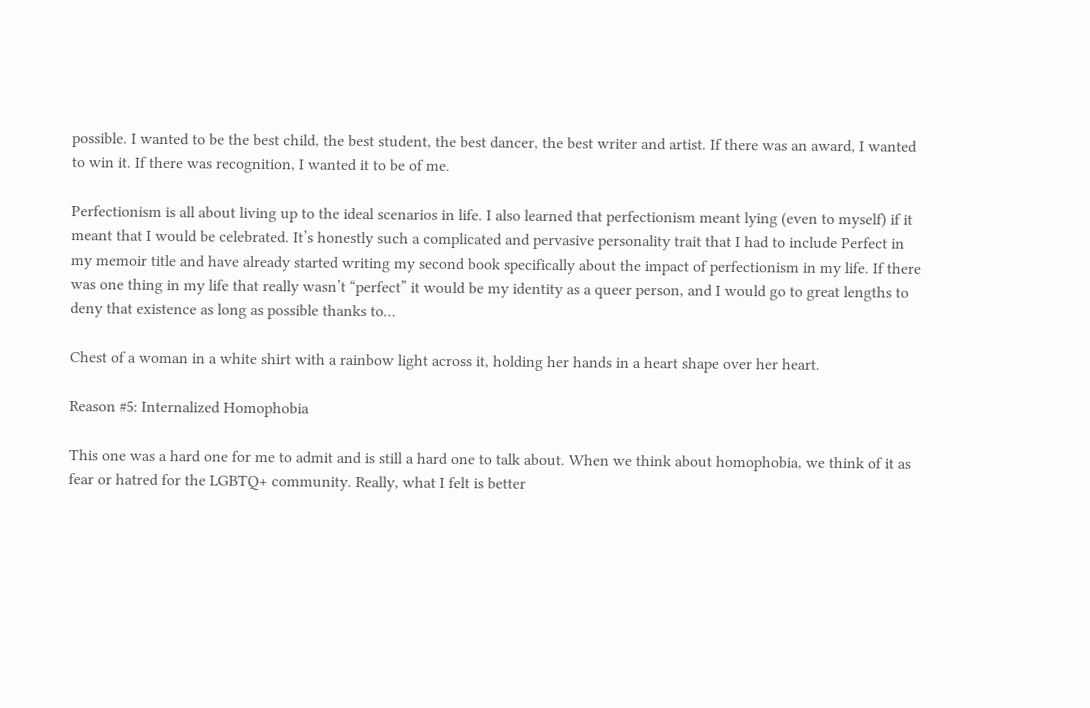possible. I wanted to be the best child, the best student, the best dancer, the best writer and artist. If there was an award, I wanted to win it. If there was recognition, I wanted it to be of me.

Perfectionism is all about living up to the ideal scenarios in life. I also learned that perfectionism meant lying (even to myself) if it meant that I would be celebrated. It’s honestly such a complicated and pervasive personality trait that I had to include Perfect in my memoir title and have already started writing my second book specifically about the impact of perfectionism in my life. If there was one thing in my life that really wasn’t “perfect” it would be my identity as a queer person, and I would go to great lengths to deny that existence as long as possible thanks to…

Chest of a woman in a white shirt with a rainbow light across it, holding her hands in a heart shape over her heart.

Reason #5: Internalized Homophobia

This one was a hard one for me to admit and is still a hard one to talk about. When we think about homophobia, we think of it as fear or hatred for the LGBTQ+ community. Really, what I felt is better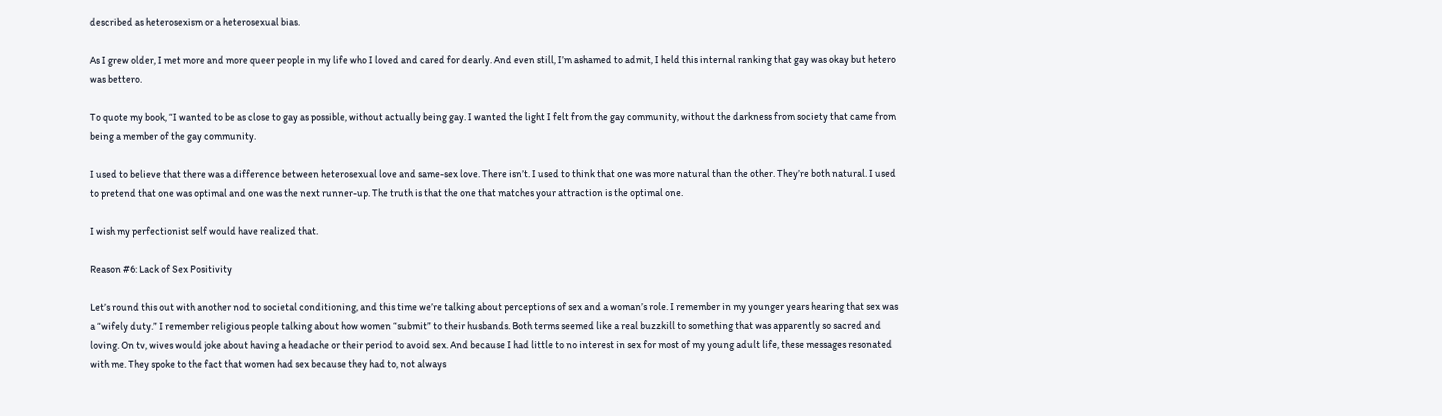described as heterosexism or a heterosexual bias.

As I grew older, I met more and more queer people in my life who I loved and cared for dearly. And even still, I’m ashamed to admit, I held this internal ranking that gay was okay but hetero was bettero.

To quote my book, “I wanted to be as close to gay as possible, without actually being gay. I wanted the light I felt from the gay community, without the darkness from society that came from being a member of the gay community.

I used to believe that there was a difference between heterosexual love and same-sex love. There isn’t. I used to think that one was more natural than the other. They’re both natural. I used to pretend that one was optimal and one was the next runner-up. The truth is that the one that matches your attraction is the optimal one.

I wish my perfectionist self would have realized that.

Reason #6: Lack of Sex Positivity

Let’s round this out with another nod to societal conditioning, and this time we’re talking about perceptions of sex and a woman’s role. I remember in my younger years hearing that sex was a “wifely duty.” I remember religious people talking about how women “submit” to their husbands. Both terms seemed like a real buzzkill to something that was apparently so sacred and loving. On tv, wives would joke about having a headache or their period to avoid sex. And because I had little to no interest in sex for most of my young adult life, these messages resonated with me. They spoke to the fact that women had sex because they had to, not always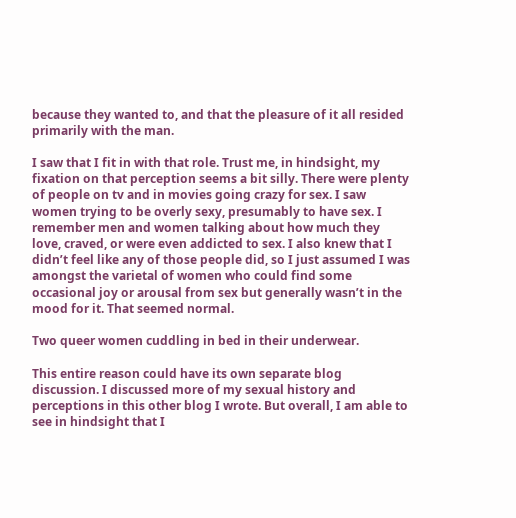because they wanted to, and that the pleasure of it all resided primarily with the man.

I saw that I fit in with that role. Trust me, in hindsight, my fixation on that perception seems a bit silly. There were plenty of people on tv and in movies going crazy for sex. I saw women trying to be overly sexy, presumably to have sex. I remember men and women talking about how much they love, craved, or were even addicted to sex. I also knew that I didn’t feel like any of those people did, so I just assumed I was amongst the varietal of women who could find some occasional joy or arousal from sex but generally wasn’t in the mood for it. That seemed normal.

Two queer women cuddling in bed in their underwear.

This entire reason could have its own separate blog discussion. I discussed more of my sexual history and perceptions in this other blog I wrote. But overall, I am able to see in hindsight that I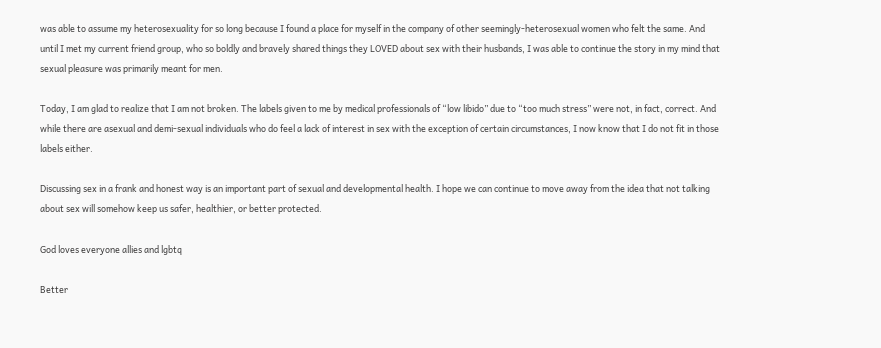was able to assume my heterosexuality for so long because I found a place for myself in the company of other seemingly-heterosexual women who felt the same. And until I met my current friend group, who so boldly and bravely shared things they LOVED about sex with their husbands, I was able to continue the story in my mind that sexual pleasure was primarily meant for men.

Today, I am glad to realize that I am not broken. The labels given to me by medical professionals of “low libido” due to “too much stress” were not, in fact, correct. And while there are asexual and demi-sexual individuals who do feel a lack of interest in sex with the exception of certain circumstances, I now know that I do not fit in those labels either.

Discussing sex in a frank and honest way is an important part of sexual and developmental health. I hope we can continue to move away from the idea that not talking about sex will somehow keep us safer, healthier, or better protected.

God loves everyone allies and lgbtq

Better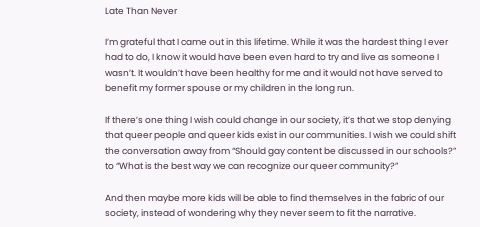Late Than Never

I’m grateful that I came out in this lifetime. While it was the hardest thing I ever had to do, I know it would have been even hard to try and live as someone I wasn’t. It wouldn’t have been healthy for me and it would not have served to benefit my former spouse or my children in the long run.

If there’s one thing I wish could change in our society, it’s that we stop denying that queer people and queer kids exist in our communities. I wish we could shift the conversation away from “Should gay content be discussed in our schools?” to “What is the best way we can recognize our queer community?”

And then maybe more kids will be able to find themselves in the fabric of our society, instead of wondering why they never seem to fit the narrative.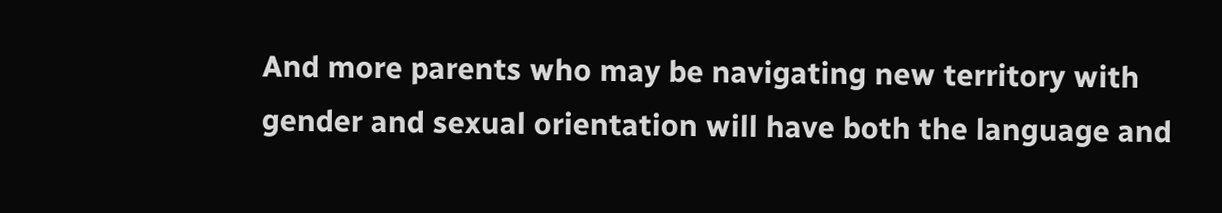And more parents who may be navigating new territory with gender and sexual orientation will have both the language and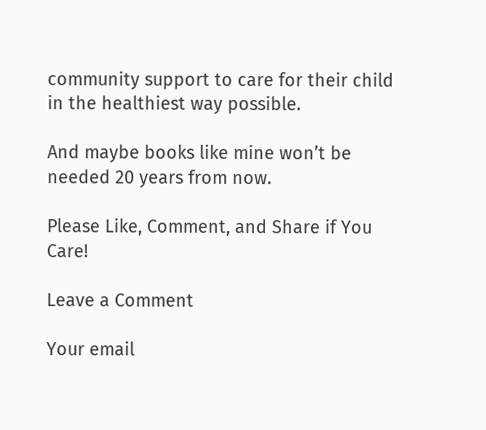community support to care for their child in the healthiest way possible.

And maybe books like mine won’t be needed 20 years from now.

Please Like, Comment, and Share if You Care!

Leave a Comment

Your email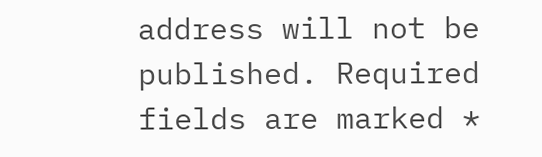address will not be published. Required fields are marked *